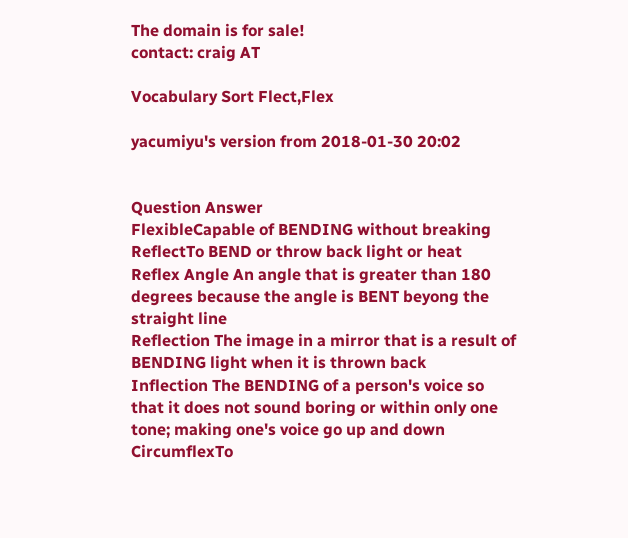The domain is for sale!
contact: craig AT

Vocabulary Sort Flect,Flex

yacumiyu's version from 2018-01-30 20:02


Question Answer
FlexibleCapable of BENDING without breaking
ReflectTo BEND or throw back light or heat
Reflex Angle An angle that is greater than 180 degrees because the angle is BENT beyong the straight line
Reflection The image in a mirror that is a result of BENDING light when it is thrown back
Inflection The BENDING of a person's voice so that it does not sound boring or within only one tone; making one's voice go up and down
CircumflexTo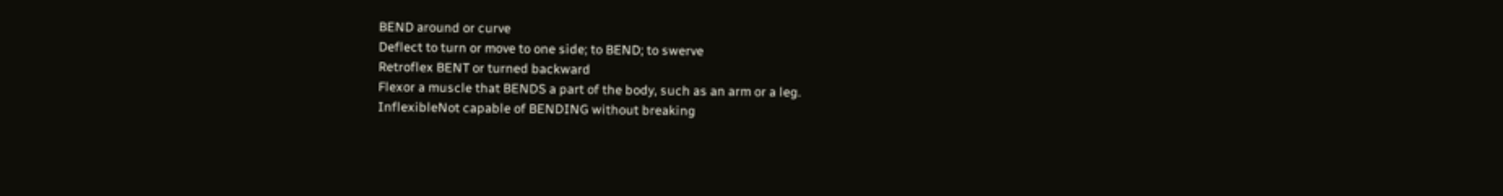BEND around or curve
Deflect to turn or move to one side; to BEND; to swerve
Retroflex BENT or turned backward
Flexor a muscle that BENDS a part of the body, such as an arm or a leg.
InflexibleNot capable of BENDING without breaking